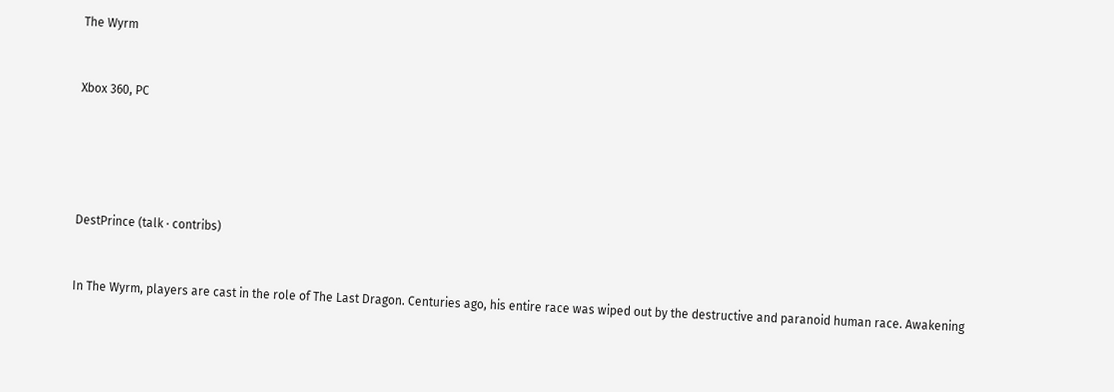The Wyrm


Xbox 360, PC





DestPrince (talk · contribs)


In The Wyrm, players are cast in the role of The Last Dragon. Centuries ago, his entire race was wiped out by the destructive and paranoid human race. Awakening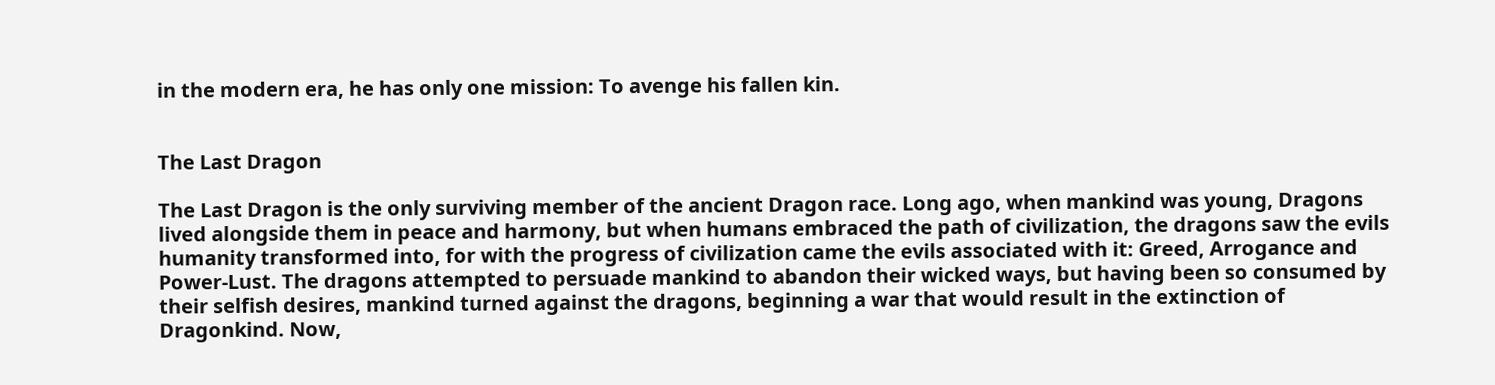in the modern era, he has only one mission: To avenge his fallen kin.


The Last Dragon

The Last Dragon is the only surviving member of the ancient Dragon race. Long ago, when mankind was young, Dragons lived alongside them in peace and harmony, but when humans embraced the path of civilization, the dragons saw the evils humanity transformed into, for with the progress of civilization came the evils associated with it: Greed, Arrogance and Power-Lust. The dragons attempted to persuade mankind to abandon their wicked ways, but having been so consumed by their selfish desires, mankind turned against the dragons, beginning a war that would result in the extinction of Dragonkind. Now,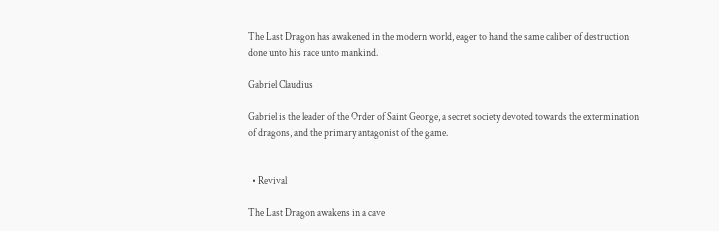The Last Dragon has awakened in the modern world, eager to hand the same caliber of destruction done unto his race unto mankind.

Gabriel Claudius

Gabriel is the leader of the Order of Saint George, a secret society devoted towards the extermination of dragons, and the primary antagonist of the game.


  • Revival

The Last Dragon awakens in a cave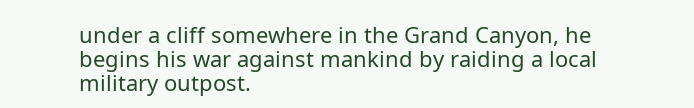under a cliff somewhere in the Grand Canyon, he begins his war against mankind by raiding a local military outpost.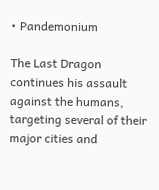• Pandemonium

The Last Dragon continues his assault against the humans, targeting several of their major cities and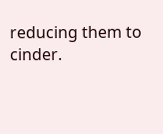reducing them to cinder.